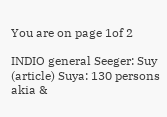You are on page 1of 2

INDIO general Seeger: Suy (article) Suya: 130 persons akia &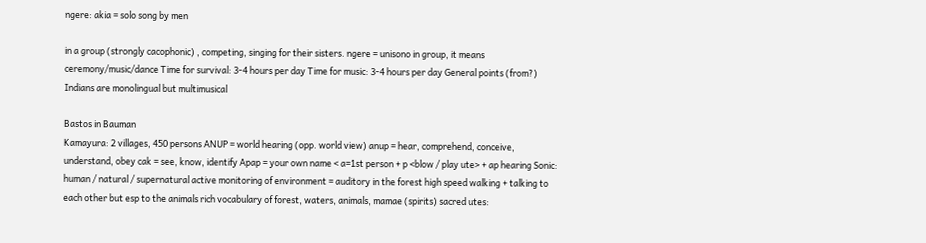ngere: akia = solo song by men

in a group (strongly cacophonic) , competing, singing for their sisters. ngere = unisono in group, it means ceremony/music/dance Time for survival: 3-4 hours per day Time for music: 3-4 hours per day General points (from?) Indians are monolingual but multimusical

Bastos in Bauman
Kamayura: 2 villages, 450 persons ANUP = world hearing (opp. world view) anup = hear, comprehend, conceive, understand, obey cak = see, know, identify Apap = your own name < a=1st person + p <blow / play ute> + ap hearing Sonic: human / natural / supernatural active monitoring of environment = auditory in the forest high speed walking + talking to each other but esp to the animals rich vocabulary of forest, waters, animals, mamae (spirits) sacred utes: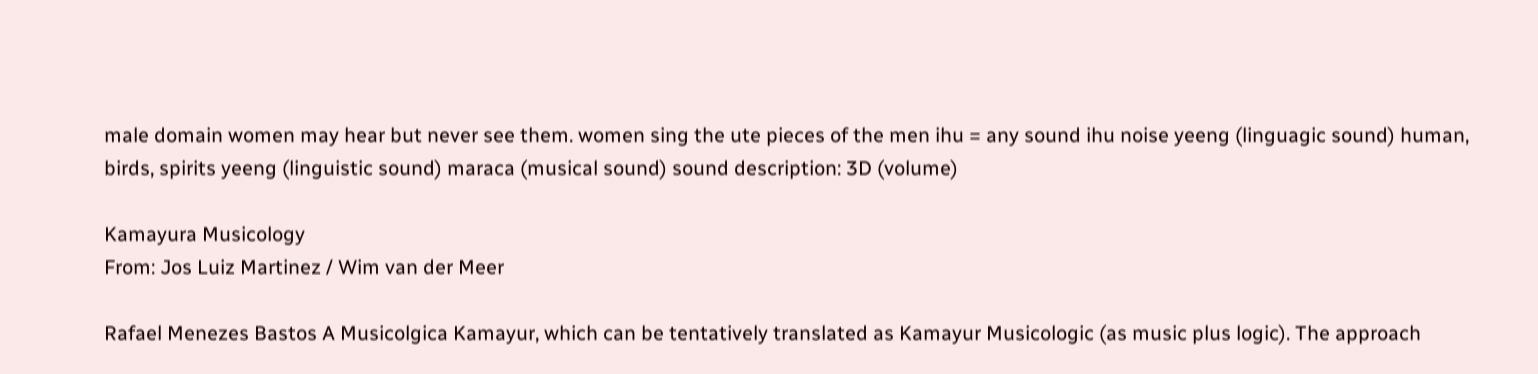male domain women may hear but never see them. women sing the ute pieces of the men ihu = any sound ihu noise yeeng (linguagic sound) human, birds, spirits yeeng (linguistic sound) maraca (musical sound) sound description: 3D (volume)

Kamayura Musicology
From: Jos Luiz Martinez / Wim van der Meer

Rafael Menezes Bastos A Musicolgica Kamayur, which can be tentatively translated as Kamayur Musicologic (as music plus logic). The approach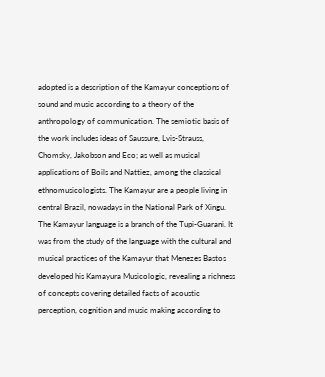adopted is a description of the Kamayur conceptions of sound and music according to a theory of the anthropology of communication. The semiotic basis of the work includes ideas of Saussure, Lvis-Strauss, Chomsky, Jakobson and Eco; as well as musical applications of Boils and Nattiez, among the classical ethnomusicologists. The Kamayur are a people living in central Brazil, nowadays in the National Park of Xingu. The Kamayur language is a branch of the Tupi-Guarani. It was from the study of the language with the cultural and musical practices of the Kamayur that Menezes Bastos developed his Kamayura Musicologic, revealing a richness of concepts covering detailed facts of acoustic perception, cognition and music making according to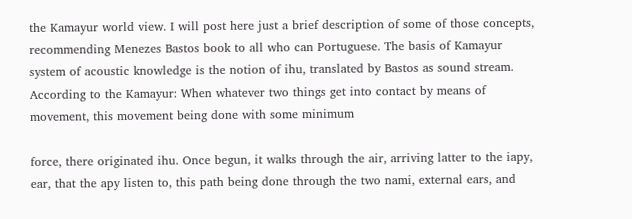the Kamayur world view. I will post here just a brief description of some of those concepts, recommending Menezes Bastos book to all who can Portuguese. The basis of Kamayur system of acoustic knowledge is the notion of ihu, translated by Bastos as sound stream. According to the Kamayur: When whatever two things get into contact by means of movement, this movement being done with some minimum

force, there originated ihu. Once begun, it walks through the air, arriving latter to the iapy, ear, that the apy listen to, this path being done through the two nami, external ears, and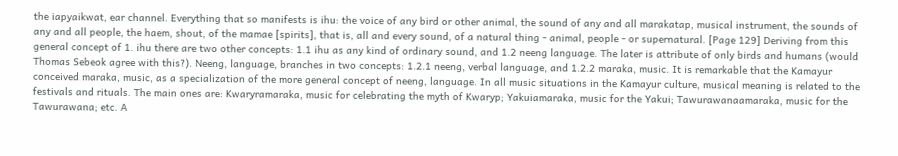the iapyaikwat, ear channel. Everything that so manifests is ihu: the voice of any bird or other animal, the sound of any and all marakatap, musical instrument, the sounds of any and all people, the haem, shout, of the mamae [spirits], that is, all and every sound, of a natural thing - animal, people - or supernatural. [Page 129] Deriving from this general concept of 1. ihu there are two other concepts: 1.1 ihu as any kind of ordinary sound, and 1.2 neeng language. The later is attribute of only birds and humans (would Thomas Sebeok agree with this?). Neeng, language, branches in two concepts: 1.2.1 neeng, verbal language, and 1.2.2 maraka, music. It is remarkable that the Kamayur conceived maraka, music, as a specialization of the more general concept of neeng, language. In all music situations in the Kamayur culture, musical meaning is related to the festivals and rituals. The main ones are: Kwaryramaraka, music for celebrating the myth of Kwaryp; Yakuiamaraka, music for the Yakui; Tawurawanaamaraka, music for the Tawurawana; etc. A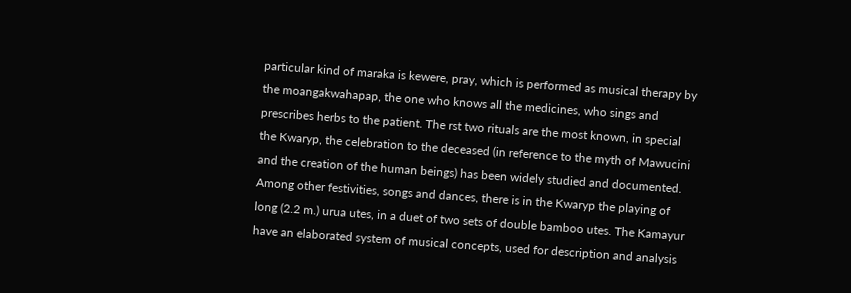particular kind of maraka is kewere, pray, which is performed as musical therapy by the moangakwahapap, the one who knows all the medicines, who sings and prescribes herbs to the patient. The rst two rituals are the most known, in special the Kwaryp, the celebration to the deceased (in reference to the myth of Mawucini and the creation of the human beings) has been widely studied and documented. Among other festivities, songs and dances, there is in the Kwaryp the playing of long (2.2 m.) urua utes, in a duet of two sets of double bamboo utes. The Kamayur have an elaborated system of musical concepts, used for description and analysis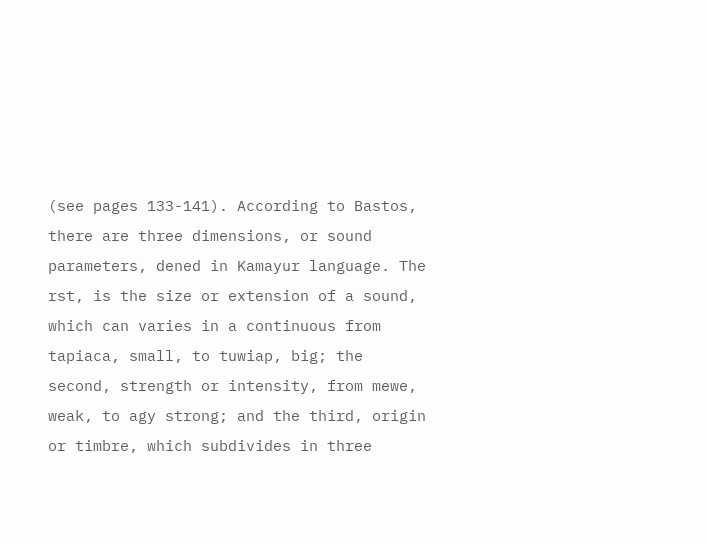(see pages 133-141). According to Bastos, there are three dimensions, or sound parameters, dened in Kamayur language. The rst, is the size or extension of a sound, which can varies in a continuous from tapiaca, small, to tuwiap, big; the second, strength or intensity, from mewe, weak, to agy strong; and the third, origin or timbre, which subdivides in three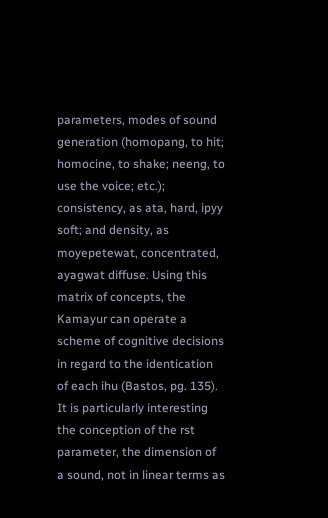parameters, modes of sound generation (homopang, to hit; homocine, to shake; neeng, to use the voice; etc.); consistency, as ata, hard, ipyy soft; and density, as moyepetewat, concentrated, ayagwat diffuse. Using this matrix of concepts, the Kamayur can operate a scheme of cognitive decisions in regard to the identication of each ihu (Bastos, pg. 135). It is particularly interesting the conception of the rst parameter, the dimension of a sound, not in linear terms as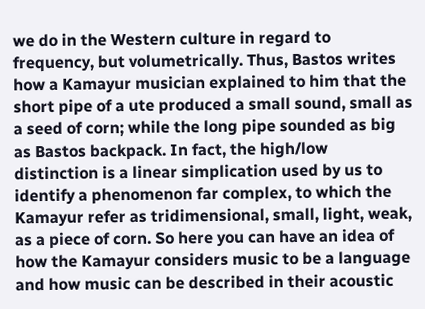we do in the Western culture in regard to frequency, but volumetrically. Thus, Bastos writes how a Kamayur musician explained to him that the short pipe of a ute produced a small sound, small as a seed of corn; while the long pipe sounded as big as Bastos backpack. In fact, the high/low distinction is a linear simplication used by us to identify a phenomenon far complex, to which the Kamayur refer as tridimensional, small, light, weak, as a piece of corn. So here you can have an idea of how the Kamayur considers music to be a language and how music can be described in their acoustic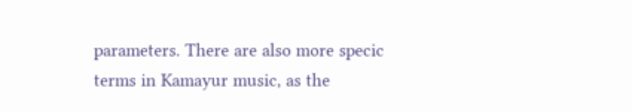parameters. There are also more specic terms in Kamayur music, as the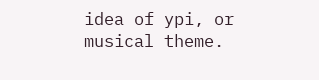idea of ypi, or musical theme.